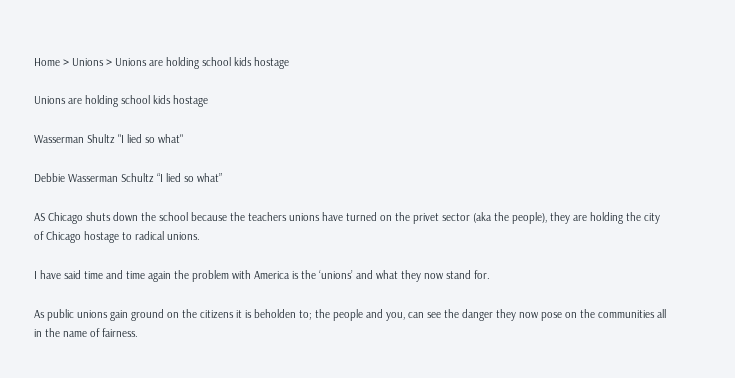Home > Unions > Unions are holding school kids hostage

Unions are holding school kids hostage

Wasserman Shultz "I lied so what"

Debbie Wasserman Schultz “I lied so what”

AS Chicago shuts down the school because the teachers unions have turned on the privet sector (aka the people), they are holding the city of Chicago hostage to radical unions.

I have said time and time again the problem with America is the ‘unions’ and what they now stand for.

As public unions gain ground on the citizens it is beholden to; the people and you, can see the danger they now pose on the communities all in the name of fairness.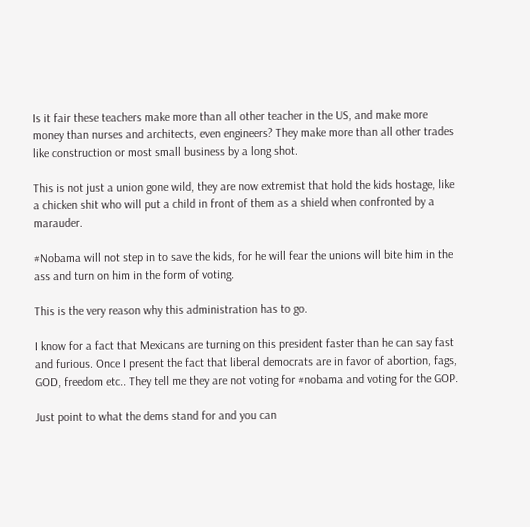Is it fair these teachers make more than all other teacher in the US, and make more money than nurses and architects, even engineers? They make more than all other trades like construction or most small business by a long shot.

This is not just a union gone wild, they are now extremist that hold the kids hostage, like a chicken shit who will put a child in front of them as a shield when confronted by a marauder.

#Nobama will not step in to save the kids, for he will fear the unions will bite him in the ass and turn on him in the form of voting.

This is the very reason why this administration has to go.

I know for a fact that Mexicans are turning on this president faster than he can say fast and furious. Once I present the fact that liberal democrats are in favor of abortion, fags, GOD, freedom etc.. They tell me they are not voting for #nobama and voting for the GOP.

Just point to what the dems stand for and you can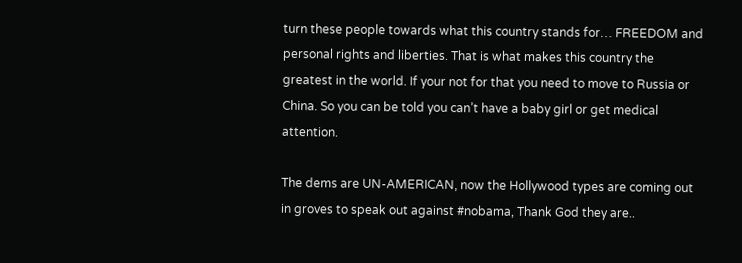turn these people towards what this country stands for… FREEDOM and personal rights and liberties. That is what makes this country the greatest in the world. If your not for that you need to move to Russia or China. So you can be told you can’t have a baby girl or get medical attention.

The dems are UN-AMERICAN, now the Hollywood types are coming out in groves to speak out against #nobama, Thank God they are..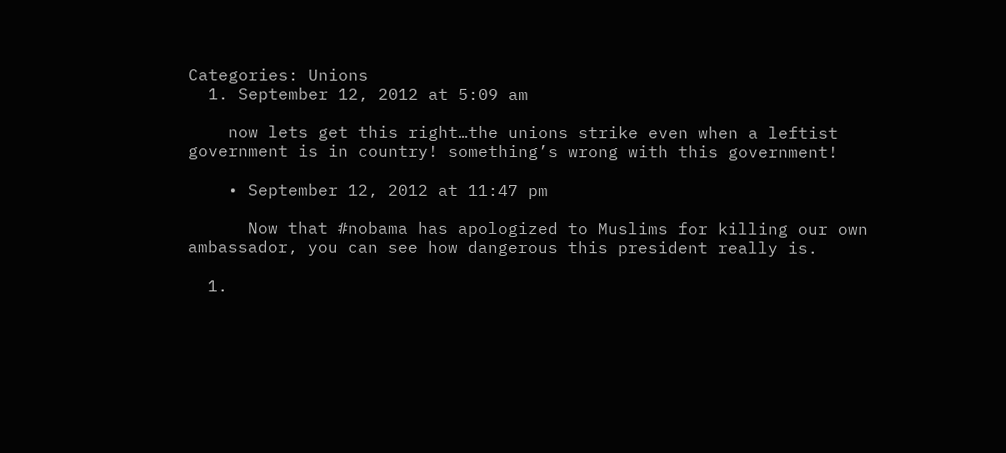Categories: Unions
  1. September 12, 2012 at 5:09 am

    now lets get this right…the unions strike even when a leftist government is in country! something’s wrong with this government!

    • September 12, 2012 at 11:47 pm

      Now that #nobama has apologized to Muslims for killing our own ambassador, you can see how dangerous this president really is.

  1.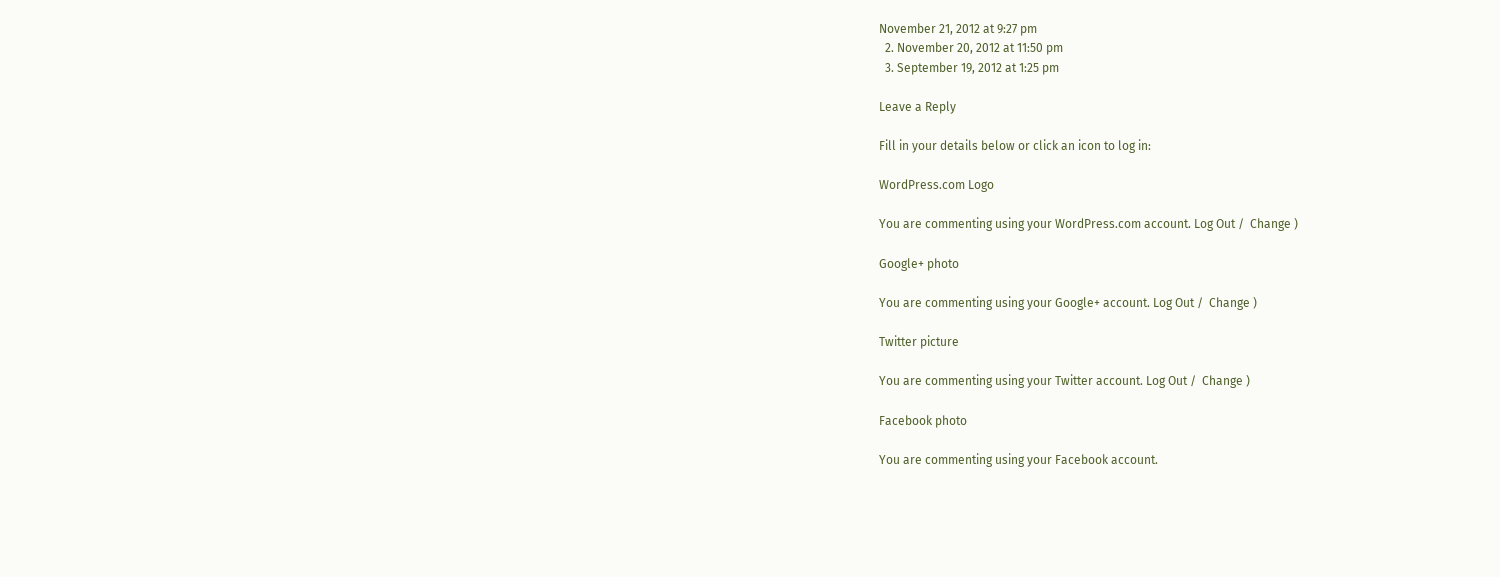November 21, 2012 at 9:27 pm
  2. November 20, 2012 at 11:50 pm
  3. September 19, 2012 at 1:25 pm

Leave a Reply

Fill in your details below or click an icon to log in:

WordPress.com Logo

You are commenting using your WordPress.com account. Log Out /  Change )

Google+ photo

You are commenting using your Google+ account. Log Out /  Change )

Twitter picture

You are commenting using your Twitter account. Log Out /  Change )

Facebook photo

You are commenting using your Facebook account.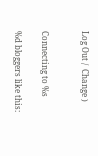Log Out /  Change )


Connecting to %s

%d bloggers like this: